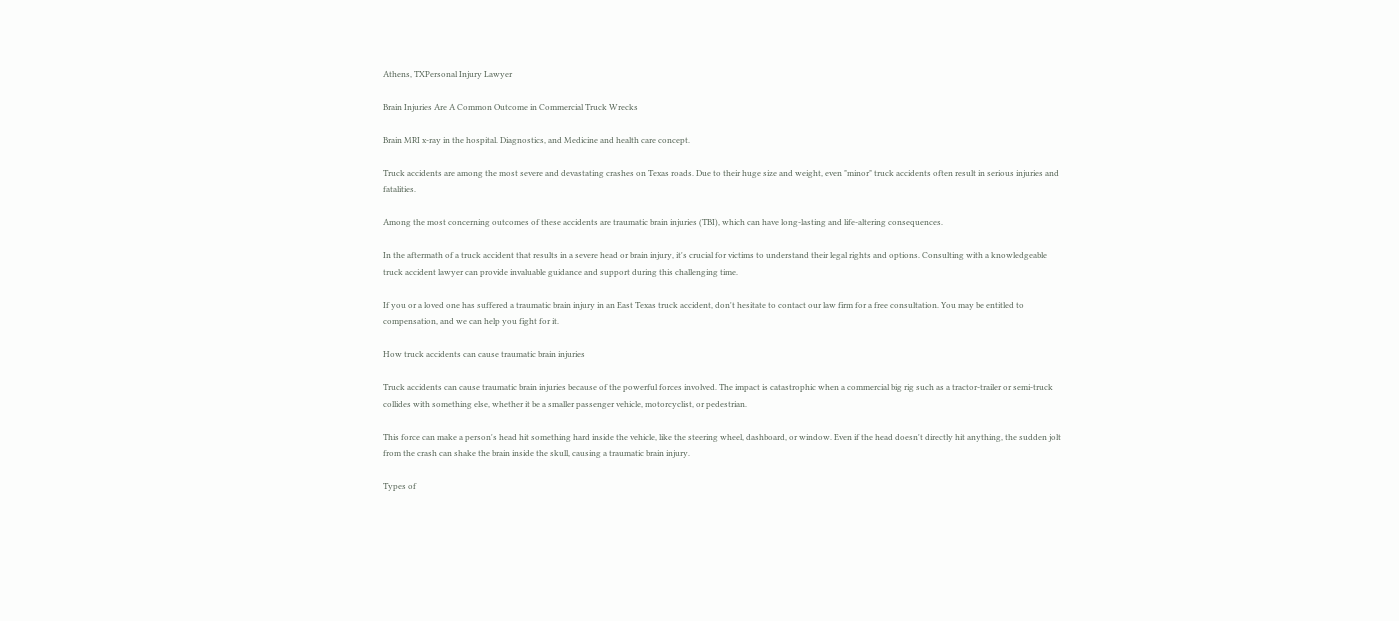Athens, TXPersonal Injury Lawyer

Brain Injuries Are A Common Outcome in Commercial Truck Wrecks

Brain MRI x-ray in the hospital. Diagnostics, and Medicine and health care concept.

Truck accidents are among the most severe and devastating crashes on Texas roads. Due to their huge size and weight, even "minor" truck accidents often result in serious injuries and fatalities.

Among the most concerning outcomes of these accidents are traumatic brain injuries (TBI), which can have long-lasting and life-altering consequences.

In the aftermath of a truck accident that results in a severe head or brain injury, it's crucial for victims to understand their legal rights and options. Consulting with a knowledgeable truck accident lawyer can provide invaluable guidance and support during this challenging time.

If you or a loved one has suffered a traumatic brain injury in an East Texas truck accident, don't hesitate to contact our law firm for a free consultation. You may be entitled to compensation, and we can help you fight for it.

How truck accidents can cause traumatic brain injuries

Truck accidents can cause traumatic brain injuries because of the powerful forces involved. The impact is catastrophic when a commercial big rig such as a tractor-trailer or semi-truck collides with something else, whether it be a smaller passenger vehicle, motorcyclist, or pedestrian.

This force can make a person's head hit something hard inside the vehicle, like the steering wheel, dashboard, or window. Even if the head doesn't directly hit anything, the sudden jolt from the crash can shake the brain inside the skull, causing a traumatic brain injury.

Types of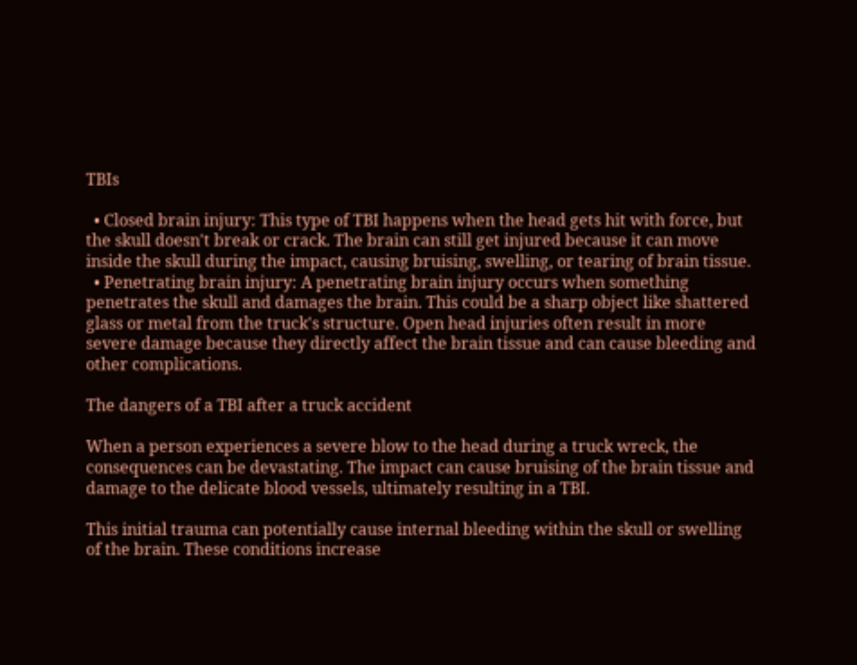TBIs

  • Closed brain injury: This type of TBI happens when the head gets hit with force, but the skull doesn't break or crack. The brain can still get injured because it can move inside the skull during the impact, causing bruising, swelling, or tearing of brain tissue.
  • Penetrating brain injury: A penetrating brain injury occurs when something penetrates the skull and damages the brain. This could be a sharp object like shattered glass or metal from the truck's structure. Open head injuries often result in more severe damage because they directly affect the brain tissue and can cause bleeding and other complications.

The dangers of a TBI after a truck accident

When a person experiences a severe blow to the head during a truck wreck, the consequences can be devastating. The impact can cause bruising of the brain tissue and damage to the delicate blood vessels, ultimately resulting in a TBI.

This initial trauma can potentially cause internal bleeding within the skull or swelling of the brain. These conditions increase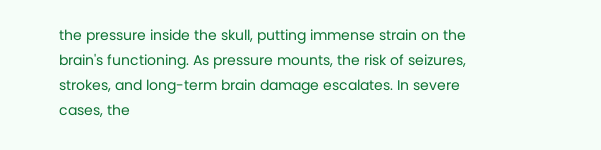the pressure inside the skull, putting immense strain on the brain's functioning. As pressure mounts, the risk of seizures, strokes, and long-term brain damage escalates. In severe cases, the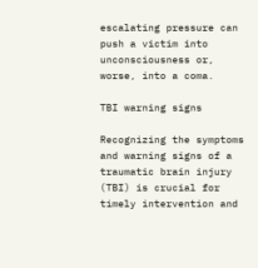escalating pressure can push a victim into unconsciousness or, worse, into a coma.

TBI warning signs

Recognizing the symptoms and warning signs of a traumatic brain injury (TBI) is crucial for timely intervention and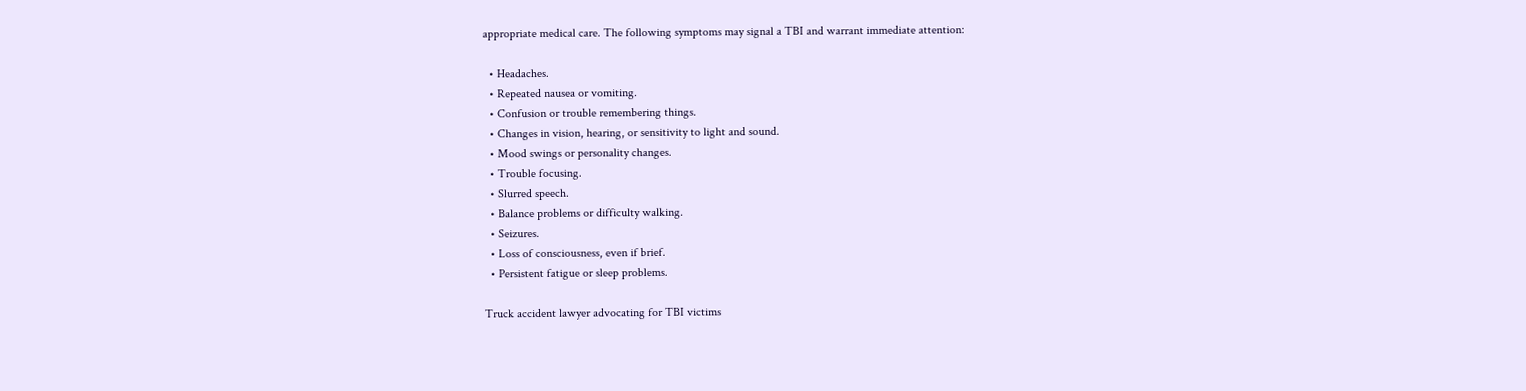appropriate medical care. The following symptoms may signal a TBI and warrant immediate attention:

  • Headaches.
  • Repeated nausea or vomiting.
  • Confusion or trouble remembering things.
  • Changes in vision, hearing, or sensitivity to light and sound.
  • Mood swings or personality changes.
  • Trouble focusing.
  • Slurred speech.
  • Balance problems or difficulty walking.
  • Seizures.
  • Loss of consciousness, even if brief.
  • Persistent fatigue or sleep problems.

Truck accident lawyer advocating for TBI victims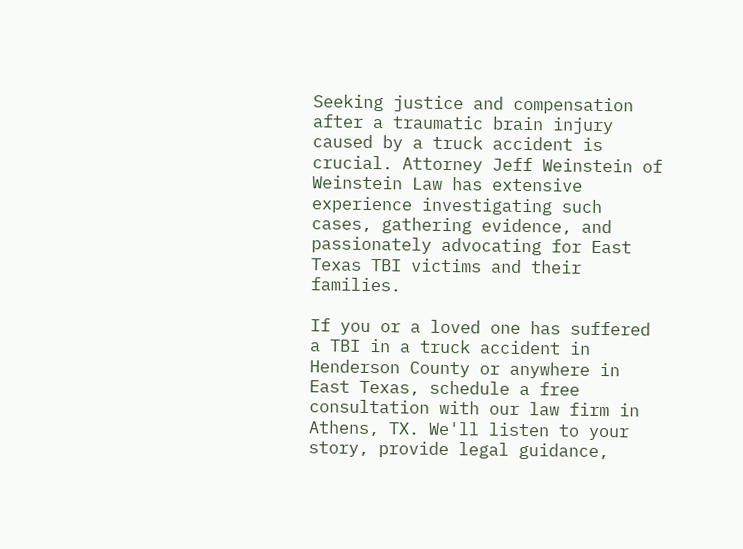Seeking justice and compensation after a traumatic brain injury caused by a truck accident is crucial. Attorney Jeff Weinstein of Weinstein Law has extensive experience investigating such cases, gathering evidence, and passionately advocating for East Texas TBI victims and their families.

If you or a loved one has suffered a TBI in a truck accident in Henderson County or anywhere in East Texas, schedule a free consultation with our law firm in Athens, TX. We'll listen to your story, provide legal guidance,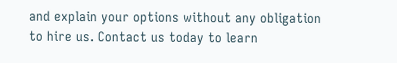and explain your options without any obligation to hire us. Contact us today to learn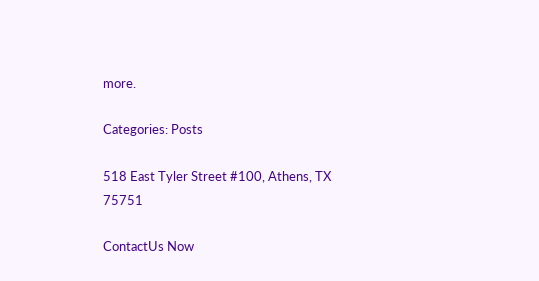more.

Categories: Posts

518 East Tyler Street #100, Athens, TX 75751

ContactUs Now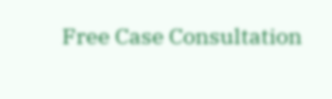Free Case Consultation